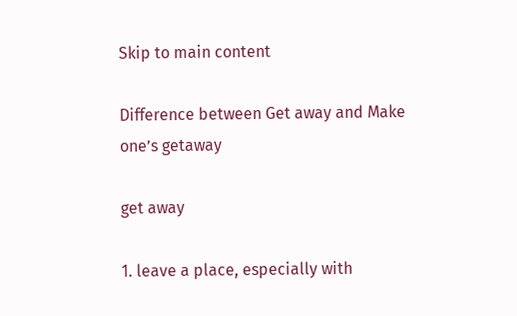Skip to main content

Difference between Get away and Make one’s getaway

get away

1. leave a place, especially with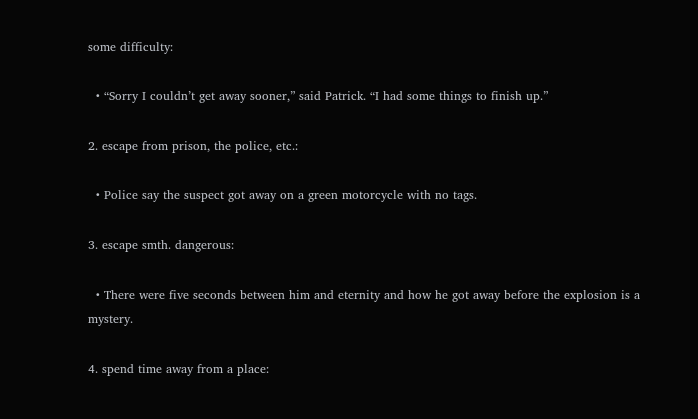some difficulty:

  • “Sorry I couldn’t get away sooner,” said Patrick. “I had some things to finish up.”

2. escape from prison, the police, etc.:

  • Police say the suspect got away on a green motorcycle with no tags.

3. escape smth. dangerous:

  • There were five seconds between him and eternity and how he got away before the explosion is a mystery.

4. spend time away from a place: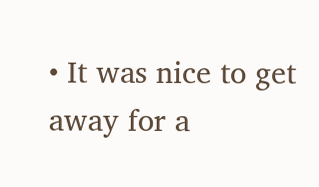• It was nice to get away for a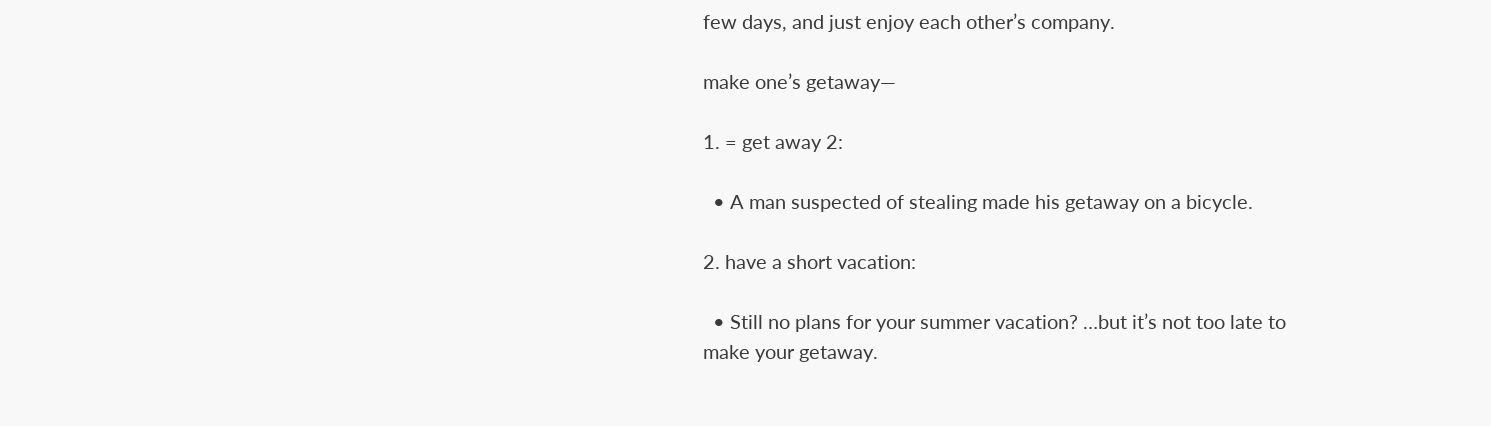few days, and just enjoy each other’s company.

make one’s getaway—

1. = get away 2:

  • A man suspected of stealing made his getaway on a bicycle.

2. have a short vacation:

  • Still no plans for your summer vacation? …but it’s not too late to make your getaway.